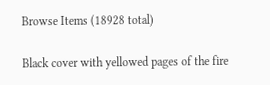Browse Items (18928 total)

Black cover with yellowed pages of the fire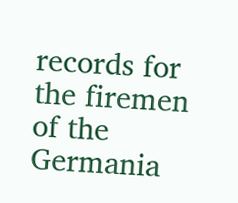records for the firemen of the Germania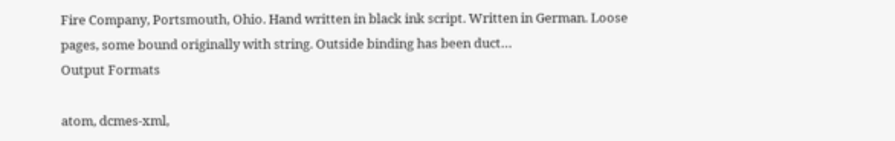Fire Company, Portsmouth, Ohio. Hand written in black ink script. Written in German. Loose pages, some bound originally with string. Outside binding has been duct…
Output Formats

atom, dcmes-xml,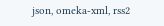json, omeka-xml, rss2